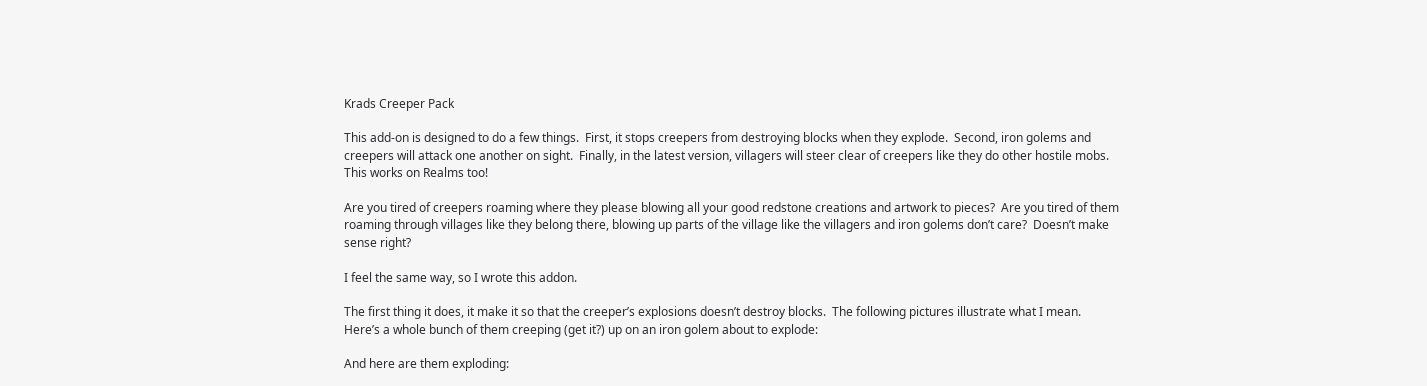Krads Creeper Pack

This add-on is designed to do a few things.  First, it stops creepers from destroying blocks when they explode.  Second, iron golems and creepers will attack one another on sight.  Finally, in the latest version, villagers will steer clear of creepers like they do other hostile mobs.  This works on Realms too!

Are you tired of creepers roaming where they please blowing all your good redstone creations and artwork to pieces?  Are you tired of them roaming through villages like they belong there, blowing up parts of the village like the villagers and iron golems don’t care?  Doesn’t make sense right?

I feel the same way, so I wrote this addon.

The first thing it does, it make it so that the creeper’s explosions doesn’t destroy blocks.  The following pictures illustrate what I mean.  Here’s a whole bunch of them creeping (get it?) up on an iron golem about to explode:

And here are them exploding: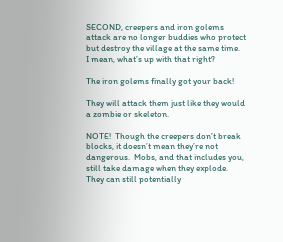SECOND, creepers and iron golems attack are no longer buddies who protect but destroy the village at the same time.  I mean, what’s up with that right?

The iron golems finally got your back!

They will attack them just like they would a zombie or skeleton.

NOTE!  Though the creepers don’t break blocks, it doesn’t mean they’re not dangerous.  Mobs, and that includes you, still take damage when they explode.  They can still potentially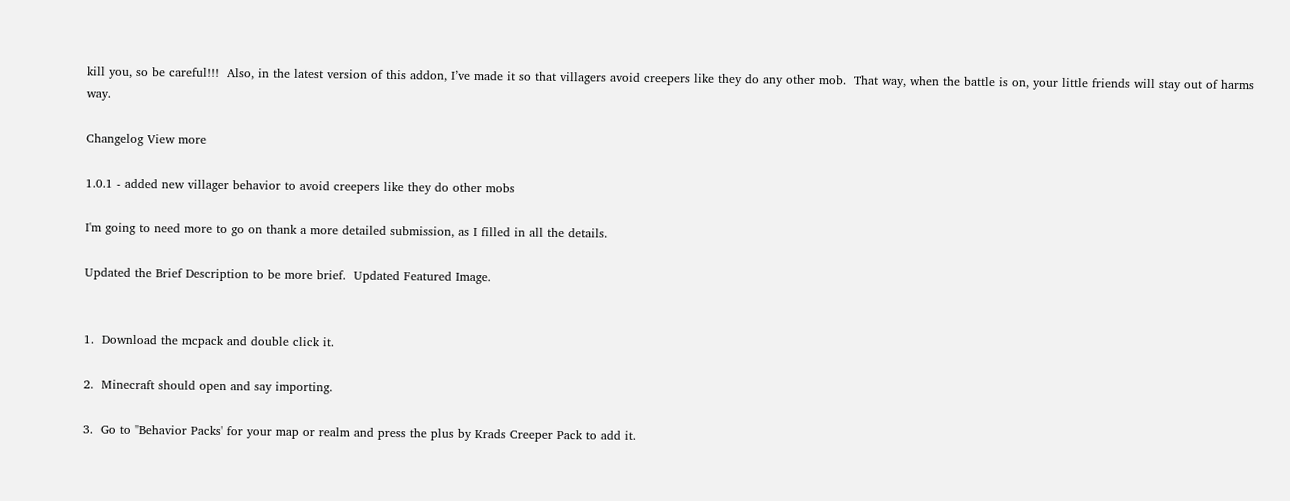kill you, so be careful!!!  Also, in the latest version of this addon, I’ve made it so that villagers avoid creepers like they do any other mob.  That way, when the battle is on, your little friends will stay out of harms way.

Changelog View more

1.0.1 - added new villager behavior to avoid creepers like they do other mobs

I'm going to need more to go on thank a more detailed submission, as I filled in all the details.

Updated the Brief Description to be more brief.  Updated Featured Image.


1.  Download the mcpack and double click it.

2.  Minecraft should open and say importing.

3.  Go to "Behavior Packs' for your map or realm and press the plus by Krads Creeper Pack to add it.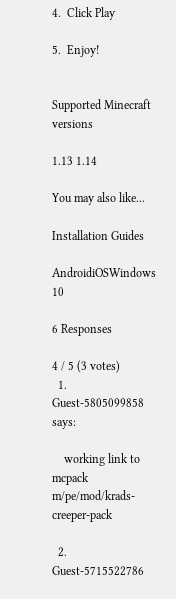4.  Click Play

5.  Enjoy!


Supported Minecraft versions

1.13 1.14

You may also like...

Installation Guides

AndroidiOSWindows 10

6 Responses

4 / 5 (3 votes)
  1. Guest-5805099858 says:

    working link to mcpack m/pe/mod/krads-creeper-pack

  2. Guest-5715522786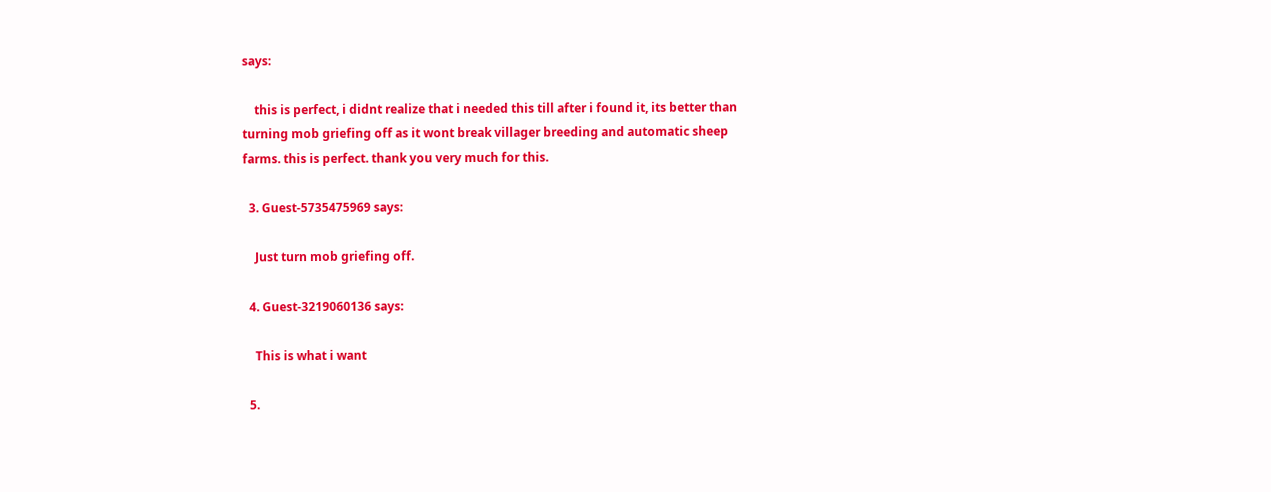says:

    this is perfect, i didnt realize that i needed this till after i found it, its better than turning mob griefing off as it wont break villager breeding and automatic sheep farms. this is perfect. thank you very much for this.

  3. Guest-5735475969 says:

    Just turn mob griefing off.

  4. Guest-3219060136 says:

    This is what i want

  5.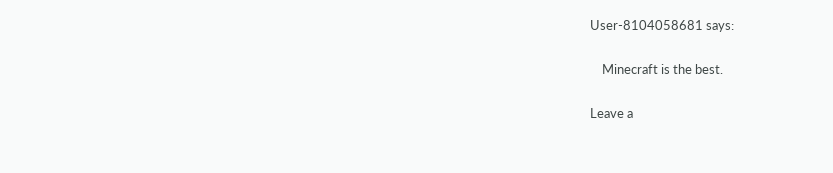User-8104058681 says:

    Minecraft is the best.

Leave a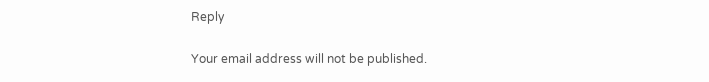Reply

Your email address will not be published.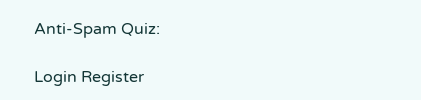Anti-Spam Quiz:

Login Register